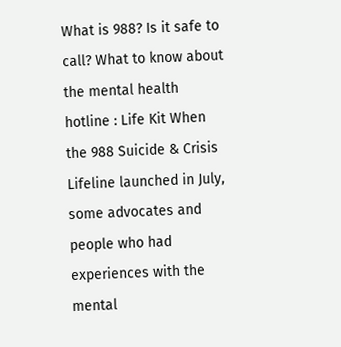What is 988? Is it safe to call? What to know about the mental health hotline : Life Kit When the 988 Suicide & Crisis Lifeline launched in July, some advocates and people who had experiences with the mental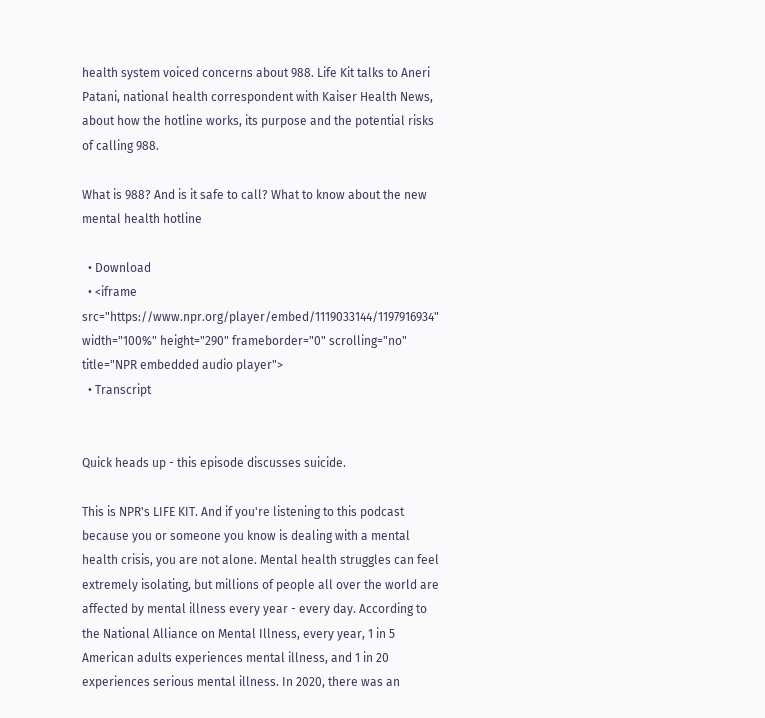health system voiced concerns about 988. Life Kit talks to Aneri Patani, national health correspondent with Kaiser Health News, about how the hotline works, its purpose and the potential risks of calling 988.

What is 988? And is it safe to call? What to know about the new mental health hotline

  • Download
  • <iframe src="https://www.npr.org/player/embed/1119033144/1197916934" width="100%" height="290" frameborder="0" scrolling="no" title="NPR embedded audio player">
  • Transcript


Quick heads up - this episode discusses suicide.

This is NPR's LIFE KIT. And if you're listening to this podcast because you or someone you know is dealing with a mental health crisis, you are not alone. Mental health struggles can feel extremely isolating, but millions of people all over the world are affected by mental illness every year - every day. According to the National Alliance on Mental Illness, every year, 1 in 5 American adults experiences mental illness, and 1 in 20 experiences serious mental illness. In 2020, there was an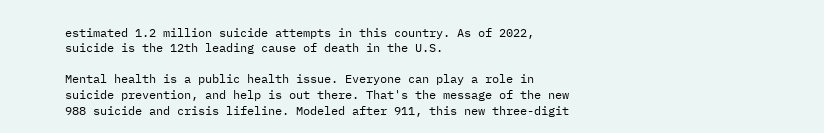estimated 1.2 million suicide attempts in this country. As of 2022, suicide is the 12th leading cause of death in the U.S.

Mental health is a public health issue. Everyone can play a role in suicide prevention, and help is out there. That's the message of the new 988 suicide and crisis lifeline. Modeled after 911, this new three-digit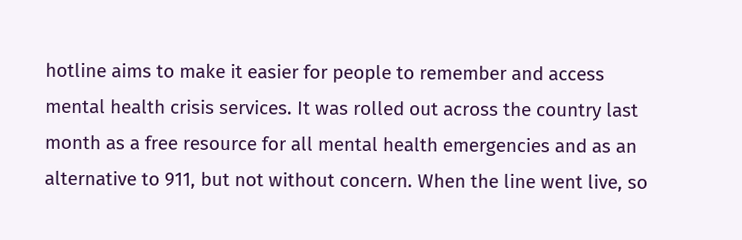hotline aims to make it easier for people to remember and access mental health crisis services. It was rolled out across the country last month as a free resource for all mental health emergencies and as an alternative to 911, but not without concern. When the line went live, so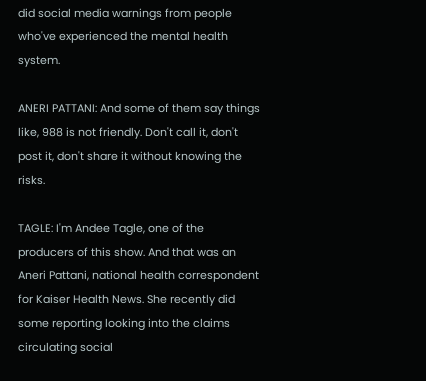did social media warnings from people who've experienced the mental health system.

ANERI PATTANI: And some of them say things like, 988 is not friendly. Don't call it, don't post it, don't share it without knowing the risks.

TAGLE: I'm Andee Tagle, one of the producers of this show. And that was an Aneri Pattani, national health correspondent for Kaiser Health News. She recently did some reporting looking into the claims circulating social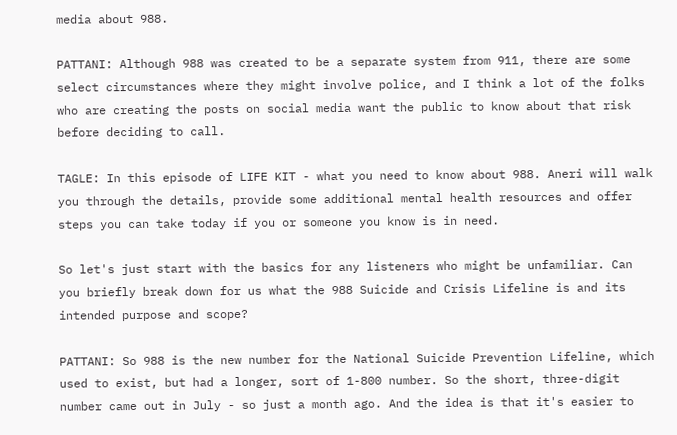media about 988.

PATTANI: Although 988 was created to be a separate system from 911, there are some select circumstances where they might involve police, and I think a lot of the folks who are creating the posts on social media want the public to know about that risk before deciding to call.

TAGLE: In this episode of LIFE KIT - what you need to know about 988. Aneri will walk you through the details, provide some additional mental health resources and offer steps you can take today if you or someone you know is in need.

So let's just start with the basics for any listeners who might be unfamiliar. Can you briefly break down for us what the 988 Suicide and Crisis Lifeline is and its intended purpose and scope?

PATTANI: So 988 is the new number for the National Suicide Prevention Lifeline, which used to exist, but had a longer, sort of 1-800 number. So the short, three-digit number came out in July - so just a month ago. And the idea is that it's easier to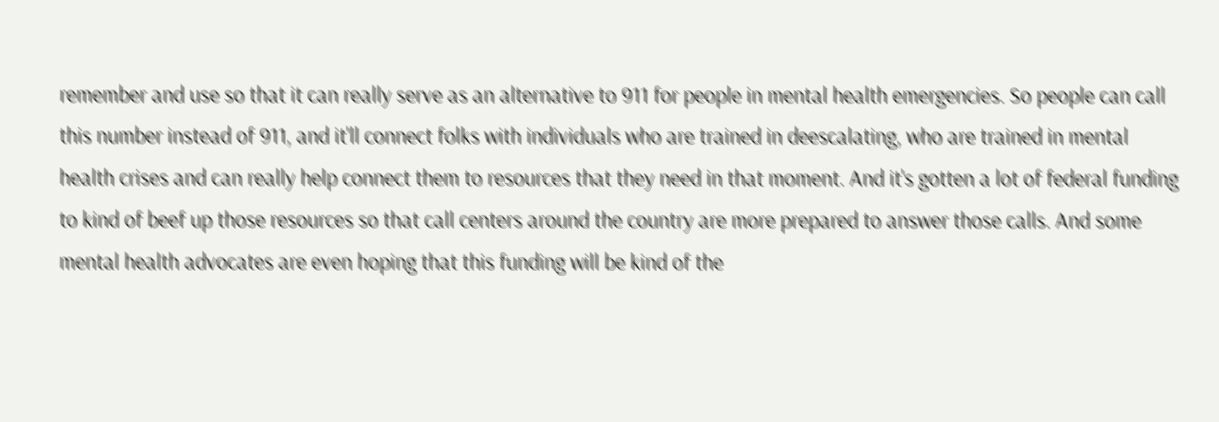remember and use so that it can really serve as an alternative to 911 for people in mental health emergencies. So people can call this number instead of 911, and it'll connect folks with individuals who are trained in deescalating, who are trained in mental health crises and can really help connect them to resources that they need in that moment. And it's gotten a lot of federal funding to kind of beef up those resources so that call centers around the country are more prepared to answer those calls. And some mental health advocates are even hoping that this funding will be kind of the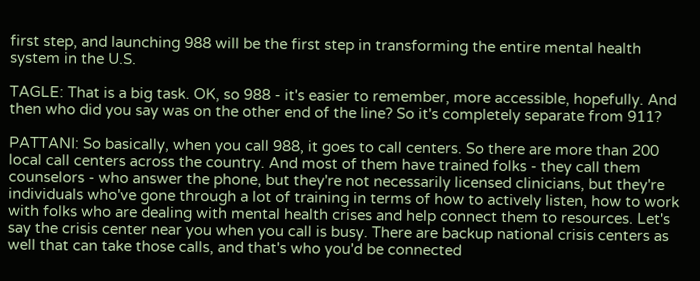first step, and launching 988 will be the first step in transforming the entire mental health system in the U.S.

TAGLE: That is a big task. OK, so 988 - it's easier to remember, more accessible, hopefully. And then who did you say was on the other end of the line? So it's completely separate from 911?

PATTANI: So basically, when you call 988, it goes to call centers. So there are more than 200 local call centers across the country. And most of them have trained folks - they call them counselors - who answer the phone, but they're not necessarily licensed clinicians, but they're individuals who've gone through a lot of training in terms of how to actively listen, how to work with folks who are dealing with mental health crises and help connect them to resources. Let's say the crisis center near you when you call is busy. There are backup national crisis centers as well that can take those calls, and that's who you'd be connected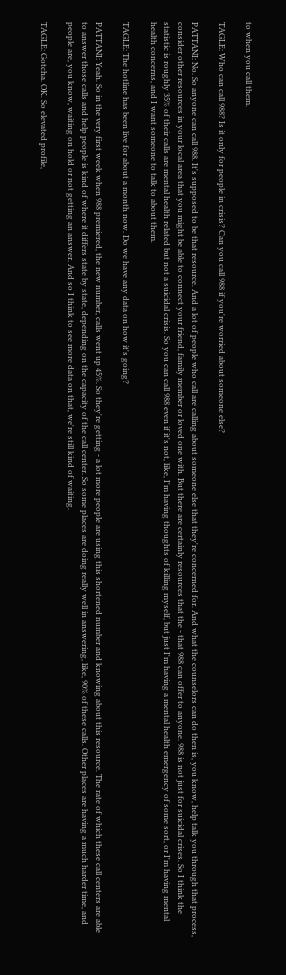to when you call them.

TAGLE: Who can call 988? Is it only for people in crisis? Can you call 988 if you're worried about someone else?

PATTANI: No. So anyone can call 988. It's supposed to be that resource. And a lot of people who call are calling about someone else that they're concerned for. And what the counselors can do then is, you know, help talk you through that process, consider other resources in your local area that you might be able to connect your friend, family member or loved one with. But there are certainly resources that the - that 988 can offer to anyone. 988 is not just for suicidal crises. So I think the statistic is roughly 35% of their calls are mental health related but not a suicidal crisis. So you can call 988 even if it's not, like, I'm having thoughts of killing myself, but just I'm having a mental health emergency of some sort, or I'm having mental health concerns, and I want someone to talk to about them.

TAGLE: The hotline has been live for about a month now. Do we have any data on how it's going?

PATTANI: Yeah. So in the very first week when 988 premiered, the new number, calls went up 45%. So they're getting - a lot more people are using this shortened number and knowing about this resource. The rate of which these call centers are able to answer those calls and help people is kind of where it differs state by state, depending on the capacity of the call center. So some places are doing really well in answering, like, 90% of these calls. Other places are having a much harder time, and people are, you know, waiting on hold or not getting an answer. And so I think to see more data on that, we're still kind of waiting.

TAGLE: Gotcha. OK. So elevated profile,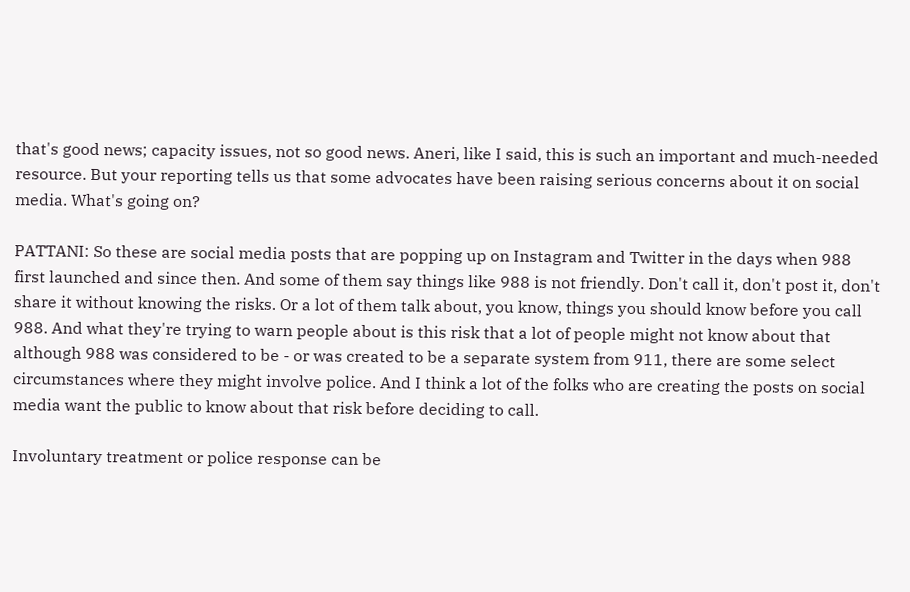that's good news; capacity issues, not so good news. Aneri, like I said, this is such an important and much-needed resource. But your reporting tells us that some advocates have been raising serious concerns about it on social media. What's going on?

PATTANI: So these are social media posts that are popping up on Instagram and Twitter in the days when 988 first launched and since then. And some of them say things like 988 is not friendly. Don't call it, don't post it, don't share it without knowing the risks. Or a lot of them talk about, you know, things you should know before you call 988. And what they're trying to warn people about is this risk that a lot of people might not know about that although 988 was considered to be - or was created to be a separate system from 911, there are some select circumstances where they might involve police. And I think a lot of the folks who are creating the posts on social media want the public to know about that risk before deciding to call.

Involuntary treatment or police response can be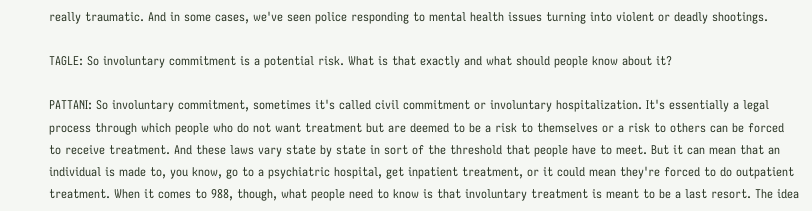really traumatic. And in some cases, we've seen police responding to mental health issues turning into violent or deadly shootings.

TAGLE: So involuntary commitment is a potential risk. What is that exactly and what should people know about it?

PATTANI: So involuntary commitment, sometimes it's called civil commitment or involuntary hospitalization. It's essentially a legal process through which people who do not want treatment but are deemed to be a risk to themselves or a risk to others can be forced to receive treatment. And these laws vary state by state in sort of the threshold that people have to meet. But it can mean that an individual is made to, you know, go to a psychiatric hospital, get inpatient treatment, or it could mean they're forced to do outpatient treatment. When it comes to 988, though, what people need to know is that involuntary treatment is meant to be a last resort. The idea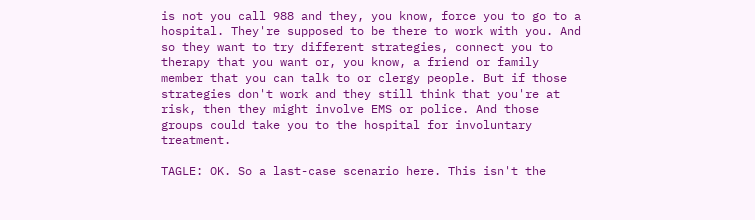is not you call 988 and they, you know, force you to go to a hospital. They're supposed to be there to work with you. And so they want to try different strategies, connect you to therapy that you want or, you know, a friend or family member that you can talk to or clergy people. But if those strategies don't work and they still think that you're at risk, then they might involve EMS or police. And those groups could take you to the hospital for involuntary treatment.

TAGLE: OK. So a last-case scenario here. This isn't the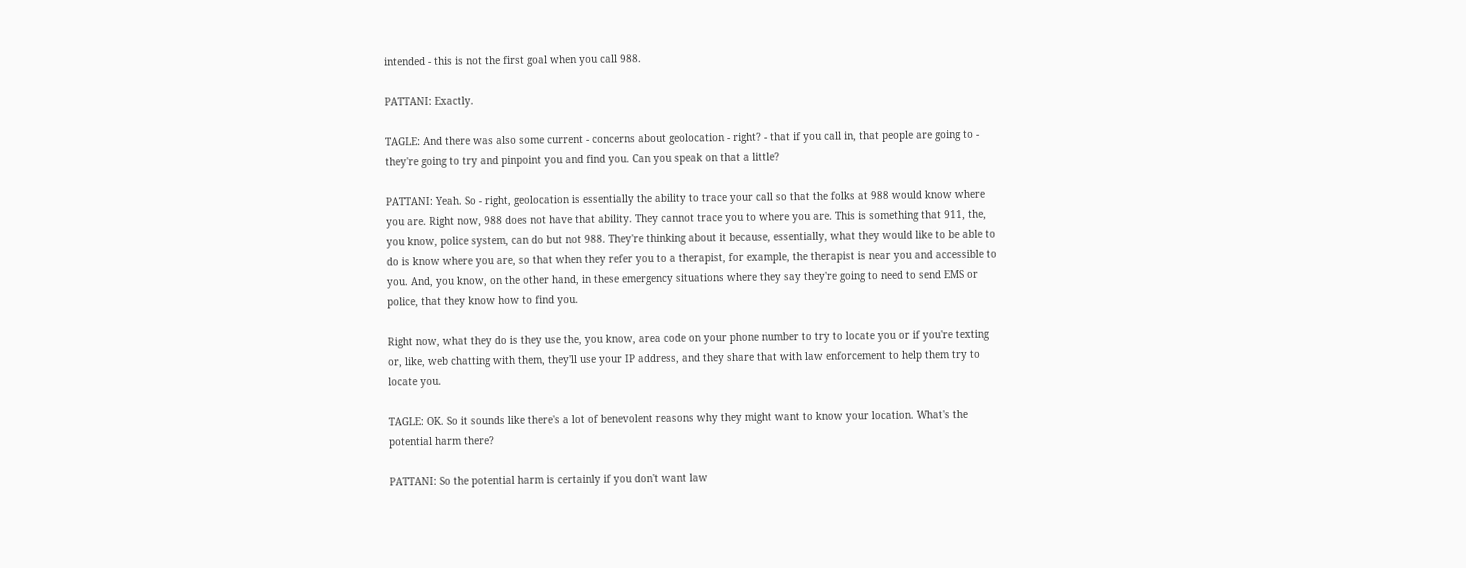intended - this is not the first goal when you call 988.

PATTANI: Exactly.

TAGLE: And there was also some current - concerns about geolocation - right? - that if you call in, that people are going to - they're going to try and pinpoint you and find you. Can you speak on that a little?

PATTANI: Yeah. So - right, geolocation is essentially the ability to trace your call so that the folks at 988 would know where you are. Right now, 988 does not have that ability. They cannot trace you to where you are. This is something that 911, the, you know, police system, can do but not 988. They're thinking about it because, essentially, what they would like to be able to do is know where you are, so that when they refer you to a therapist, for example, the therapist is near you and accessible to you. And, you know, on the other hand, in these emergency situations where they say they're going to need to send EMS or police, that they know how to find you.

Right now, what they do is they use the, you know, area code on your phone number to try to locate you or if you're texting or, like, web chatting with them, they'll use your IP address, and they share that with law enforcement to help them try to locate you.

TAGLE: OK. So it sounds like there's a lot of benevolent reasons why they might want to know your location. What's the potential harm there?

PATTANI: So the potential harm is certainly if you don't want law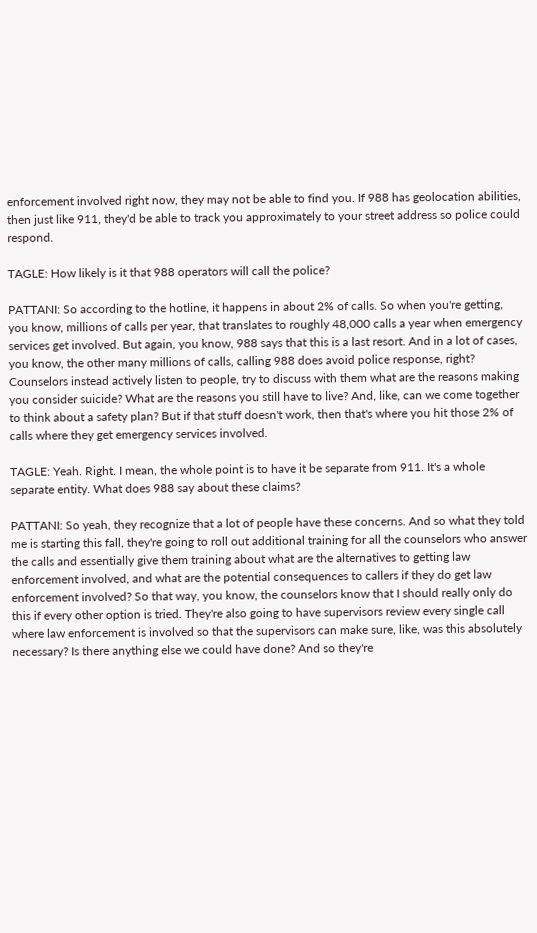enforcement involved right now, they may not be able to find you. If 988 has geolocation abilities, then just like 911, they'd be able to track you approximately to your street address so police could respond.

TAGLE: How likely is it that 988 operators will call the police?

PATTANI: So according to the hotline, it happens in about 2% of calls. So when you're getting, you know, millions of calls per year, that translates to roughly 48,000 calls a year when emergency services get involved. But again, you know, 988 says that this is a last resort. And in a lot of cases, you know, the other many millions of calls, calling 988 does avoid police response, right? Counselors instead actively listen to people, try to discuss with them what are the reasons making you consider suicide? What are the reasons you still have to live? And, like, can we come together to think about a safety plan? But if that stuff doesn't work, then that's where you hit those 2% of calls where they get emergency services involved.

TAGLE: Yeah. Right. I mean, the whole point is to have it be separate from 911. It's a whole separate entity. What does 988 say about these claims?

PATTANI: So yeah, they recognize that a lot of people have these concerns. And so what they told me is starting this fall, they're going to roll out additional training for all the counselors who answer the calls and essentially give them training about what are the alternatives to getting law enforcement involved, and what are the potential consequences to callers if they do get law enforcement involved? So that way, you know, the counselors know that I should really only do this if every other option is tried. They're also going to have supervisors review every single call where law enforcement is involved so that the supervisors can make sure, like, was this absolutely necessary? Is there anything else we could have done? And so they're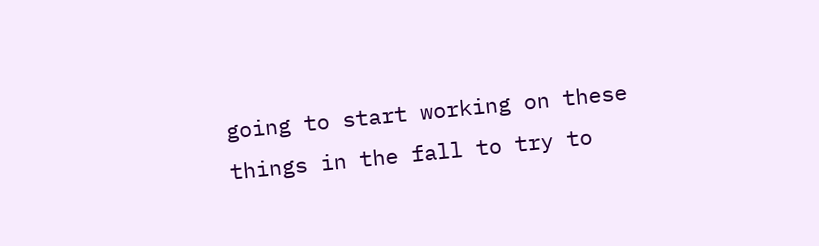going to start working on these things in the fall to try to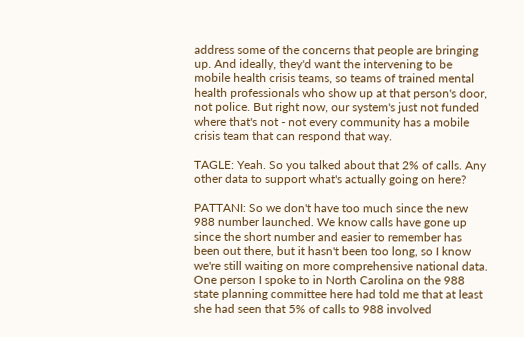address some of the concerns that people are bringing up. And ideally, they'd want the intervening to be mobile health crisis teams, so teams of trained mental health professionals who show up at that person's door, not police. But right now, our system's just not funded where that's not - not every community has a mobile crisis team that can respond that way.

TAGLE: Yeah. So you talked about that 2% of calls. Any other data to support what's actually going on here?

PATTANI: So we don't have too much since the new 988 number launched. We know calls have gone up since the short number and easier to remember has been out there, but it hasn't been too long, so I know we're still waiting on more comprehensive national data. One person I spoke to in North Carolina on the 988 state planning committee here had told me that at least she had seen that 5% of calls to 988 involved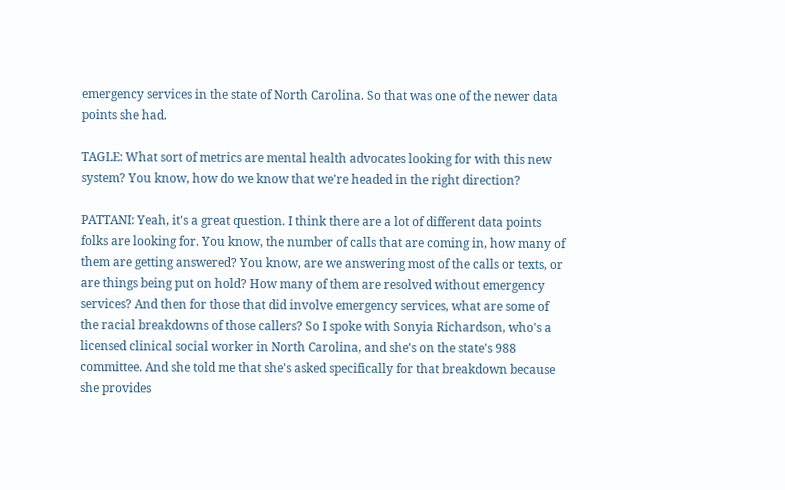emergency services in the state of North Carolina. So that was one of the newer data points she had.

TAGLE: What sort of metrics are mental health advocates looking for with this new system? You know, how do we know that we're headed in the right direction?

PATTANI: Yeah, it's a great question. I think there are a lot of different data points folks are looking for. You know, the number of calls that are coming in, how many of them are getting answered? You know, are we answering most of the calls or texts, or are things being put on hold? How many of them are resolved without emergency services? And then for those that did involve emergency services, what are some of the racial breakdowns of those callers? So I spoke with Sonyia Richardson, who's a licensed clinical social worker in North Carolina, and she's on the state's 988 committee. And she told me that she's asked specifically for that breakdown because she provides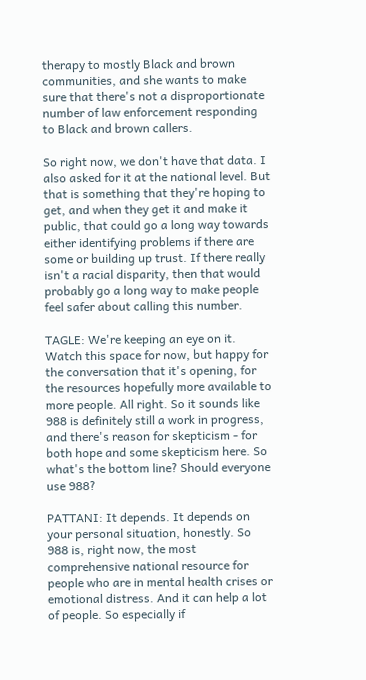therapy to mostly Black and brown communities, and she wants to make sure that there's not a disproportionate number of law enforcement responding to Black and brown callers.

So right now, we don't have that data. I also asked for it at the national level. But that is something that they're hoping to get, and when they get it and make it public, that could go a long way towards either identifying problems if there are some or building up trust. If there really isn't a racial disparity, then that would probably go a long way to make people feel safer about calling this number.

TAGLE: We're keeping an eye on it. Watch this space for now, but happy for the conversation that it's opening, for the resources hopefully more available to more people. All right. So it sounds like 988 is definitely still a work in progress, and there's reason for skepticism - for both hope and some skepticism here. So what's the bottom line? Should everyone use 988?

PATTANI: It depends. It depends on your personal situation, honestly. So 988 is, right now, the most comprehensive national resource for people who are in mental health crises or emotional distress. And it can help a lot of people. So especially if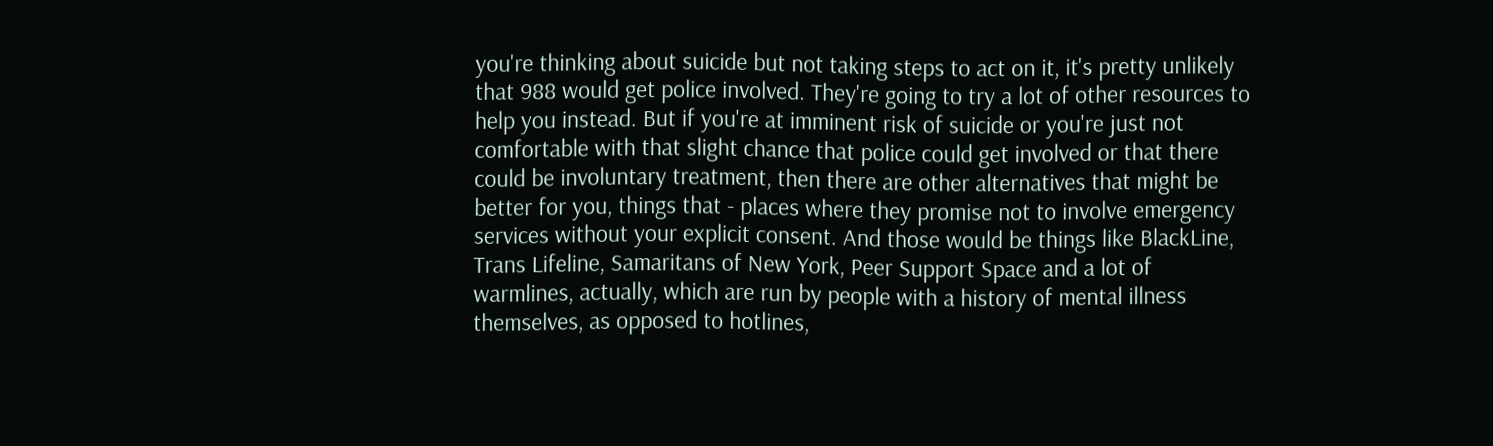you're thinking about suicide but not taking steps to act on it, it's pretty unlikely that 988 would get police involved. They're going to try a lot of other resources to help you instead. But if you're at imminent risk of suicide or you're just not comfortable with that slight chance that police could get involved or that there could be involuntary treatment, then there are other alternatives that might be better for you, things that - places where they promise not to involve emergency services without your explicit consent. And those would be things like BlackLine, Trans Lifeline, Samaritans of New York, Peer Support Space and a lot of warmlines, actually, which are run by people with a history of mental illness themselves, as opposed to hotlines,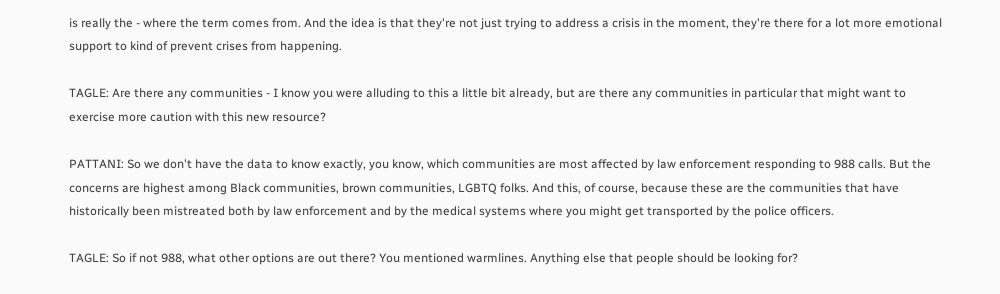is really the - where the term comes from. And the idea is that they're not just trying to address a crisis in the moment, they're there for a lot more emotional support to kind of prevent crises from happening.

TAGLE: Are there any communities - I know you were alluding to this a little bit already, but are there any communities in particular that might want to exercise more caution with this new resource?

PATTANI: So we don't have the data to know exactly, you know, which communities are most affected by law enforcement responding to 988 calls. But the concerns are highest among Black communities, brown communities, LGBTQ folks. And this, of course, because these are the communities that have historically been mistreated both by law enforcement and by the medical systems where you might get transported by the police officers.

TAGLE: So if not 988, what other options are out there? You mentioned warmlines. Anything else that people should be looking for?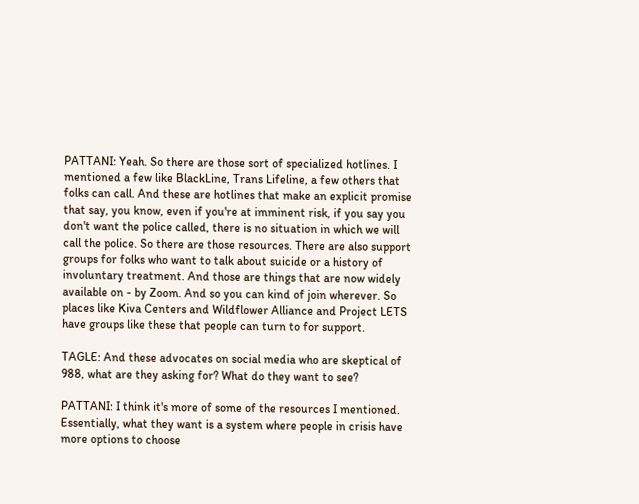PATTANI: Yeah. So there are those sort of specialized hotlines. I mentioned a few like BlackLine, Trans Lifeline, a few others that folks can call. And these are hotlines that make an explicit promise that say, you know, even if you're at imminent risk, if you say you don't want the police called, there is no situation in which we will call the police. So there are those resources. There are also support groups for folks who want to talk about suicide or a history of involuntary treatment. And those are things that are now widely available on - by Zoom. And so you can kind of join wherever. So places like Kiva Centers and Wildflower Alliance and Project LETS have groups like these that people can turn to for support.

TAGLE: And these advocates on social media who are skeptical of 988, what are they asking for? What do they want to see?

PATTANI: I think it's more of some of the resources I mentioned. Essentially, what they want is a system where people in crisis have more options to choose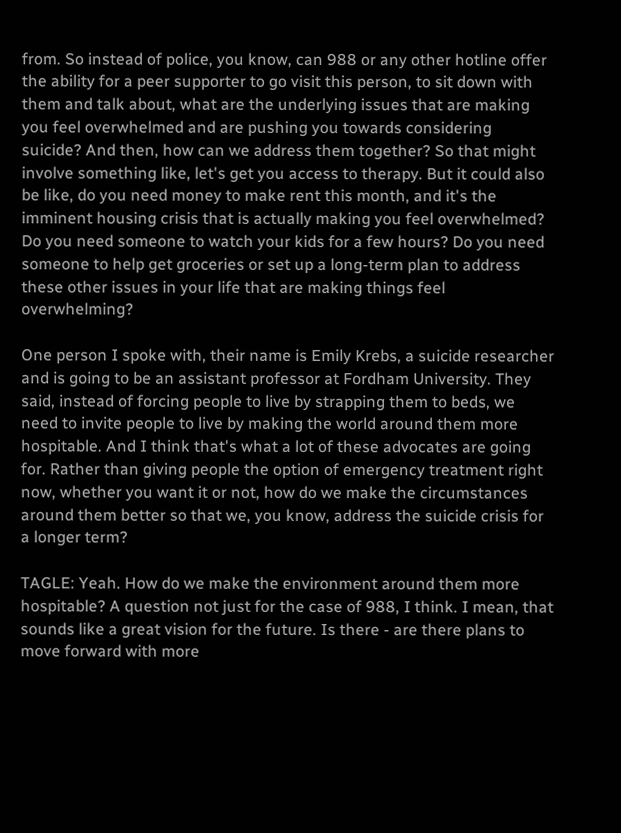from. So instead of police, you know, can 988 or any other hotline offer the ability for a peer supporter to go visit this person, to sit down with them and talk about, what are the underlying issues that are making you feel overwhelmed and are pushing you towards considering suicide? And then, how can we address them together? So that might involve something like, let's get you access to therapy. But it could also be like, do you need money to make rent this month, and it's the imminent housing crisis that is actually making you feel overwhelmed? Do you need someone to watch your kids for a few hours? Do you need someone to help get groceries or set up a long-term plan to address these other issues in your life that are making things feel overwhelming?

One person I spoke with, their name is Emily Krebs, a suicide researcher and is going to be an assistant professor at Fordham University. They said, instead of forcing people to live by strapping them to beds, we need to invite people to live by making the world around them more hospitable. And I think that's what a lot of these advocates are going for. Rather than giving people the option of emergency treatment right now, whether you want it or not, how do we make the circumstances around them better so that we, you know, address the suicide crisis for a longer term?

TAGLE: Yeah. How do we make the environment around them more hospitable? A question not just for the case of 988, I think. I mean, that sounds like a great vision for the future. Is there - are there plans to move forward with more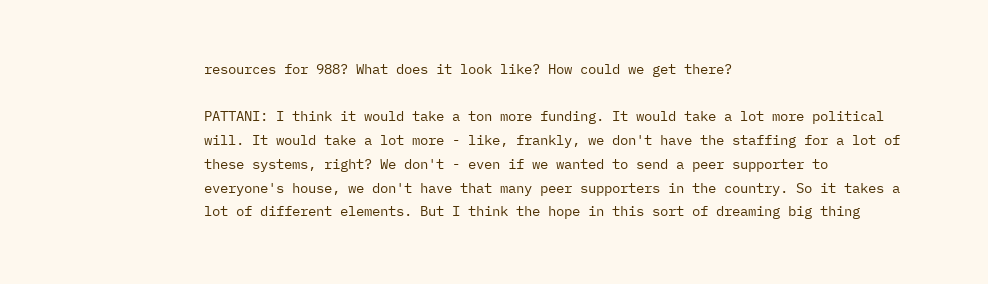resources for 988? What does it look like? How could we get there?

PATTANI: I think it would take a ton more funding. It would take a lot more political will. It would take a lot more - like, frankly, we don't have the staffing for a lot of these systems, right? We don't - even if we wanted to send a peer supporter to everyone's house, we don't have that many peer supporters in the country. So it takes a lot of different elements. But I think the hope in this sort of dreaming big thing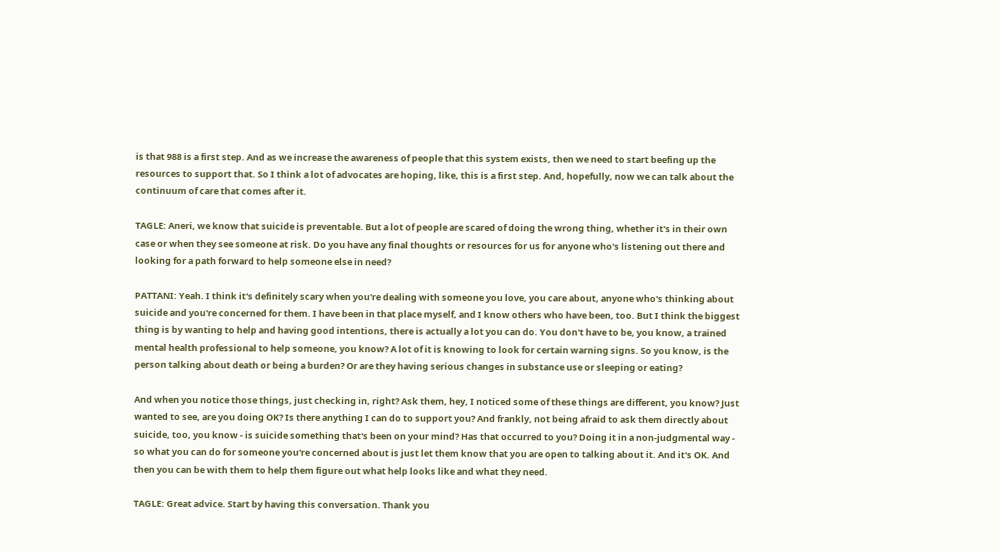is that 988 is a first step. And as we increase the awareness of people that this system exists, then we need to start beefing up the resources to support that. So I think a lot of advocates are hoping, like, this is a first step. And, hopefully, now we can talk about the continuum of care that comes after it.

TAGLE: Aneri, we know that suicide is preventable. But a lot of people are scared of doing the wrong thing, whether it's in their own case or when they see someone at risk. Do you have any final thoughts or resources for us for anyone who's listening out there and looking for a path forward to help someone else in need?

PATTANI: Yeah. I think it's definitely scary when you're dealing with someone you love, you care about, anyone who's thinking about suicide and you're concerned for them. I have been in that place myself, and I know others who have been, too. But I think the biggest thing is by wanting to help and having good intentions, there is actually a lot you can do. You don't have to be, you know, a trained mental health professional to help someone, you know? A lot of it is knowing to look for certain warning signs. So you know, is the person talking about death or being a burden? Or are they having serious changes in substance use or sleeping or eating?

And when you notice those things, just checking in, right? Ask them, hey, I noticed some of these things are different, you know? Just wanted to see, are you doing OK? Is there anything I can do to support you? And frankly, not being afraid to ask them directly about suicide, too, you know - is suicide something that's been on your mind? Has that occurred to you? Doing it in a non-judgmental way - so what you can do for someone you're concerned about is just let them know that you are open to talking about it. And it's OK. And then you can be with them to help them figure out what help looks like and what they need.

TAGLE: Great advice. Start by having this conversation. Thank you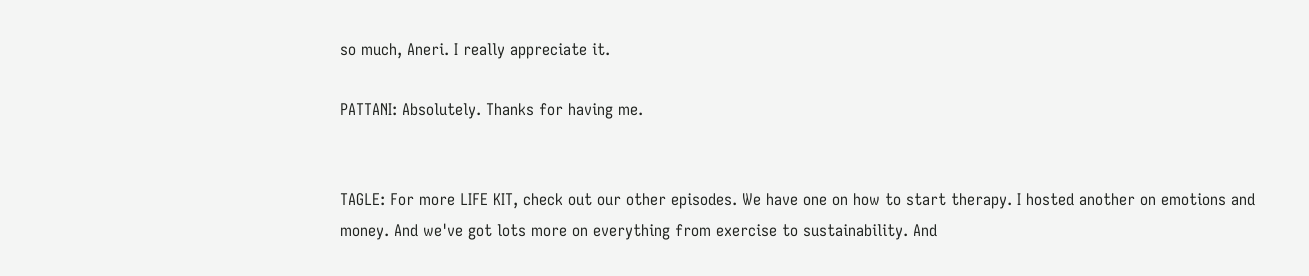so much, Aneri. I really appreciate it.

PATTANI: Absolutely. Thanks for having me.


TAGLE: For more LIFE KIT, check out our other episodes. We have one on how to start therapy. I hosted another on emotions and money. And we've got lots more on everything from exercise to sustainability. And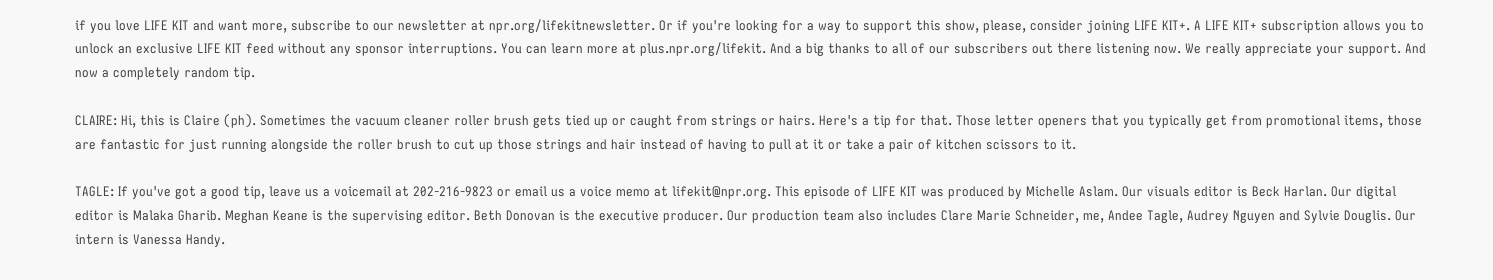if you love LIFE KIT and want more, subscribe to our newsletter at npr.org/lifekitnewsletter. Or if you're looking for a way to support this show, please, consider joining LIFE KIT+. A LIFE KIT+ subscription allows you to unlock an exclusive LIFE KIT feed without any sponsor interruptions. You can learn more at plus.npr.org/lifekit. And a big thanks to all of our subscribers out there listening now. We really appreciate your support. And now a completely random tip.

CLAIRE: Hi, this is Claire (ph). Sometimes the vacuum cleaner roller brush gets tied up or caught from strings or hairs. Here's a tip for that. Those letter openers that you typically get from promotional items, those are fantastic for just running alongside the roller brush to cut up those strings and hair instead of having to pull at it or take a pair of kitchen scissors to it.

TAGLE: If you've got a good tip, leave us a voicemail at 202-216-9823 or email us a voice memo at lifekit@npr.org. This episode of LIFE KIT was produced by Michelle Aslam. Our visuals editor is Beck Harlan. Our digital editor is Malaka Gharib. Meghan Keane is the supervising editor. Beth Donovan is the executive producer. Our production team also includes Clare Marie Schneider, me, Andee Tagle, Audrey Nguyen and Sylvie Douglis. Our intern is Vanessa Handy.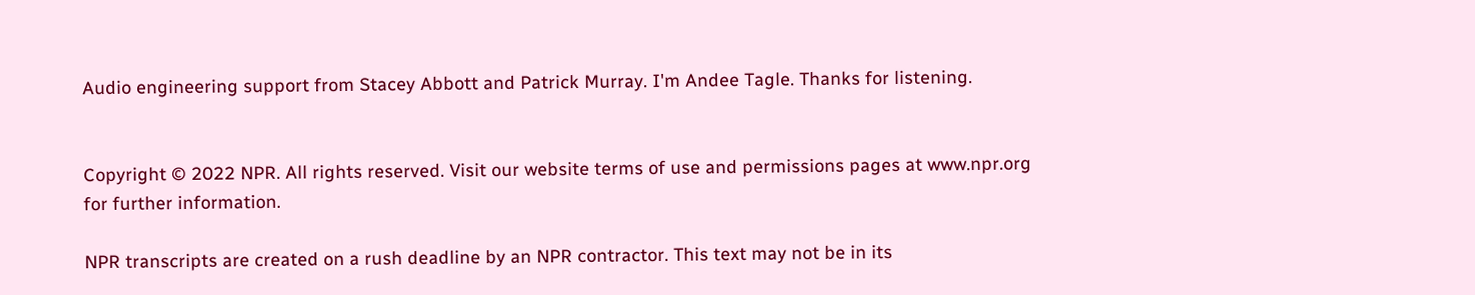Audio engineering support from Stacey Abbott and Patrick Murray. I'm Andee Tagle. Thanks for listening.


Copyright © 2022 NPR. All rights reserved. Visit our website terms of use and permissions pages at www.npr.org for further information.

NPR transcripts are created on a rush deadline by an NPR contractor. This text may not be in its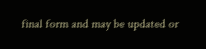final form and may be updated or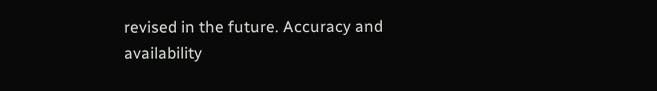revised in the future. Accuracy and availability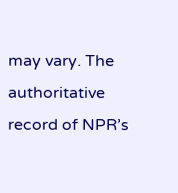may vary. The authoritative record of NPR’s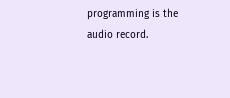programming is the audio record.